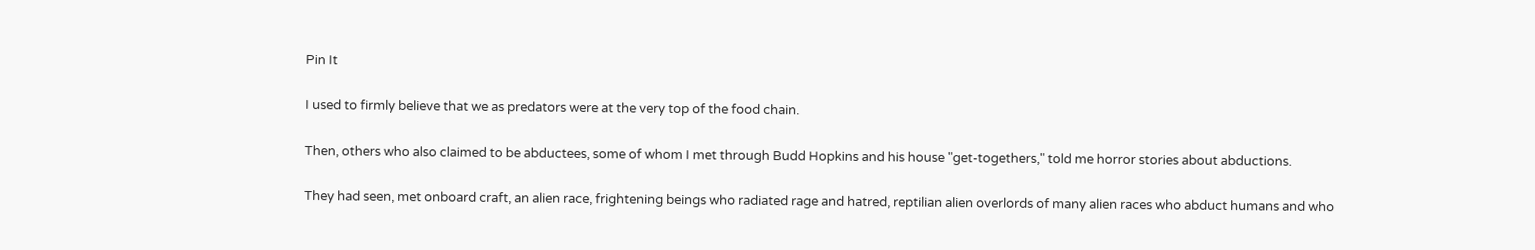Pin It

I used to firmly believe that we as predators were at the very top of the food chain.

Then, others who also claimed to be abductees, some of whom I met through Budd Hopkins and his house "get-togethers," told me horror stories about abductions.

They had seen, met onboard craft, an alien race, frightening beings who radiated rage and hatred, reptilian alien overlords of many alien races who abduct humans and who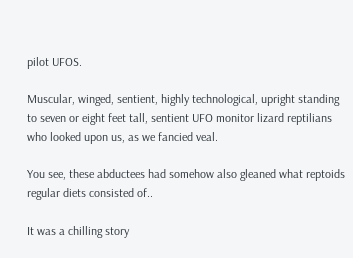pilot UFOS.

Muscular, winged, sentient, highly technological, upright standing to seven or eight feet tall, sentient UFO monitor lizard reptilians who looked upon us, as we fancied veal.

You see, these abductees had somehow also gleaned what reptoids regular diets consisted of..

It was a chilling story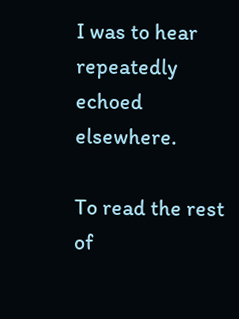I was to hear repeatedly echoed elsewhere.

To read the rest of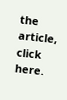the article, click here.